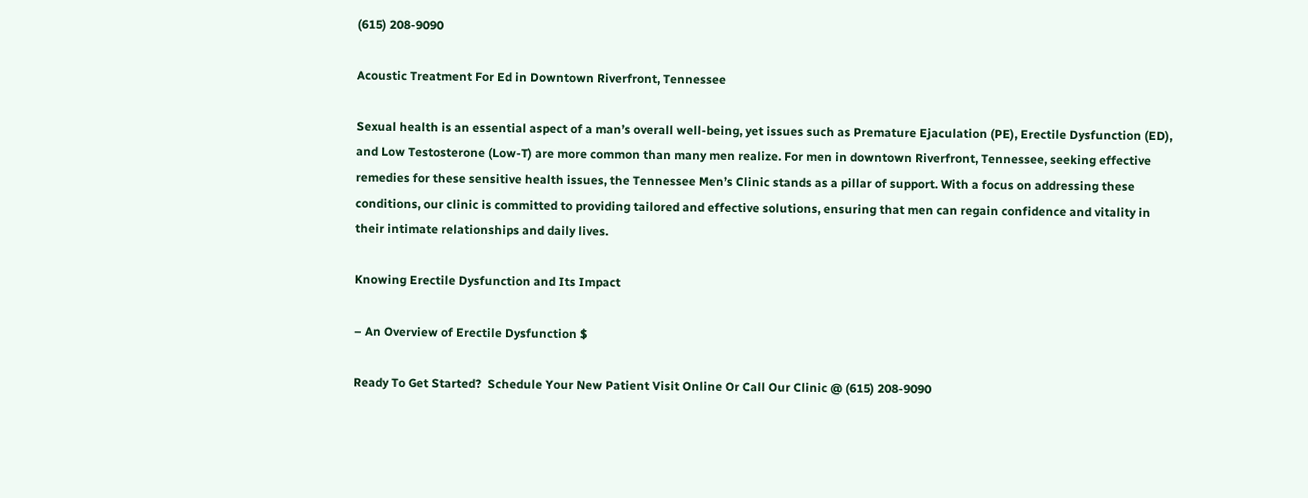(615) 208-9090

Acoustic Treatment For Ed in Downtown Riverfront, Tennessee

Sexual health is an essential aspect of a man’s overall well-being, yet issues such as Premature Ejaculation (PE), Erectile Dysfunction (ED), and Low Testosterone (Low-T) are more common than many men realize. For men in downtown Riverfront, Tennessee, seeking effective remedies for these sensitive health issues, the Tennessee Men’s Clinic stands as a pillar of support. With a focus on addressing these conditions, our clinic is committed to providing tailored and effective solutions, ensuring that men can regain confidence and vitality in their intimate relationships and daily lives.

Knowing Erectile Dysfunction and Its Impact

– An Overview of Erectile Dysfunction $

Ready To Get Started?  Schedule Your New Patient Visit Online Or Call Our Clinic @ (615) 208-9090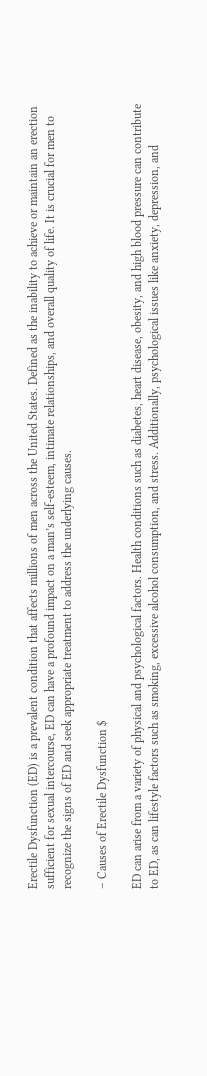Erectile Dysfunction (ED) is a prevalent condition that affects millions of men across the United States. Defined as the inability to achieve or maintain an erection sufficient for sexual intercourse, ED can have a profound impact on a man’s self-esteem, intimate relationships, and overall quality of life. It is crucial for men to recognize the signs of ED and seek appropriate treatment to address the underlying causes.

– Causes of Erectile Dysfunction $

ED can arise from a variety of physical and psychological factors. Health conditions such as diabetes, heart disease, obesity, and high blood pressure can contribute to ED, as can lifestyle factors such as smoking, excessive alcohol consumption, and stress. Additionally, psychological issues like anxiety, depression, and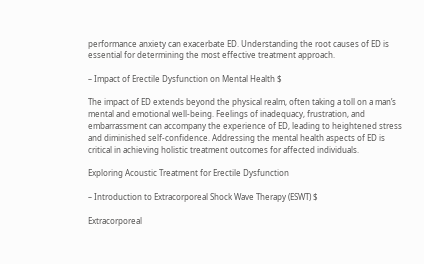performance anxiety can exacerbate ED. Understanding the root causes of ED is essential for determining the most effective treatment approach.

– Impact of Erectile Dysfunction on Mental Health $

The impact of ED extends beyond the physical realm, often taking a toll on a man’s mental and emotional well-being. Feelings of inadequacy, frustration, and embarrassment can accompany the experience of ED, leading to heightened stress and diminished self-confidence. Addressing the mental health aspects of ED is critical in achieving holistic treatment outcomes for affected individuals.

Exploring Acoustic Treatment for Erectile Dysfunction

– Introduction to Extracorporeal Shock Wave Therapy (ESWT) $

Extracorporeal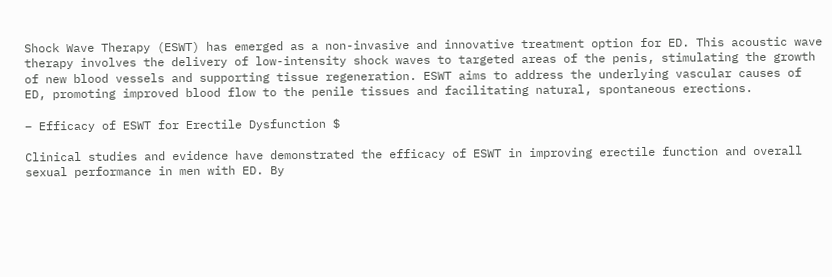Shock Wave Therapy (ESWT) has emerged as a non-invasive and innovative treatment option for ED. This acoustic wave therapy involves the delivery of low-intensity shock waves to targeted areas of the penis, stimulating the growth of new blood vessels and supporting tissue regeneration. ESWT aims to address the underlying vascular causes of ED, promoting improved blood flow to the penile tissues and facilitating natural, spontaneous erections.

– Efficacy of ESWT for Erectile Dysfunction $

Clinical studies and evidence have demonstrated the efficacy of ESWT in improving erectile function and overall sexual performance in men with ED. By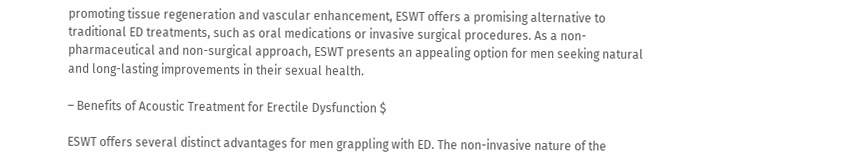promoting tissue regeneration and vascular enhancement, ESWT offers a promising alternative to traditional ED treatments, such as oral medications or invasive surgical procedures. As a non-pharmaceutical and non-surgical approach, ESWT presents an appealing option for men seeking natural and long-lasting improvements in their sexual health.

– Benefits of Acoustic Treatment for Erectile Dysfunction $

ESWT offers several distinct advantages for men grappling with ED. The non-invasive nature of the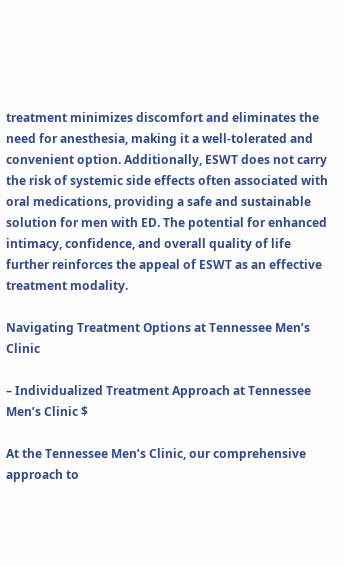treatment minimizes discomfort and eliminates the need for anesthesia, making it a well-tolerated and convenient option. Additionally, ESWT does not carry the risk of systemic side effects often associated with oral medications, providing a safe and sustainable solution for men with ED. The potential for enhanced intimacy, confidence, and overall quality of life further reinforces the appeal of ESWT as an effective treatment modality.

Navigating Treatment Options at Tennessee Men’s Clinic

– Individualized Treatment Approach at Tennessee Men’s Clinic $

At the Tennessee Men’s Clinic, our comprehensive approach to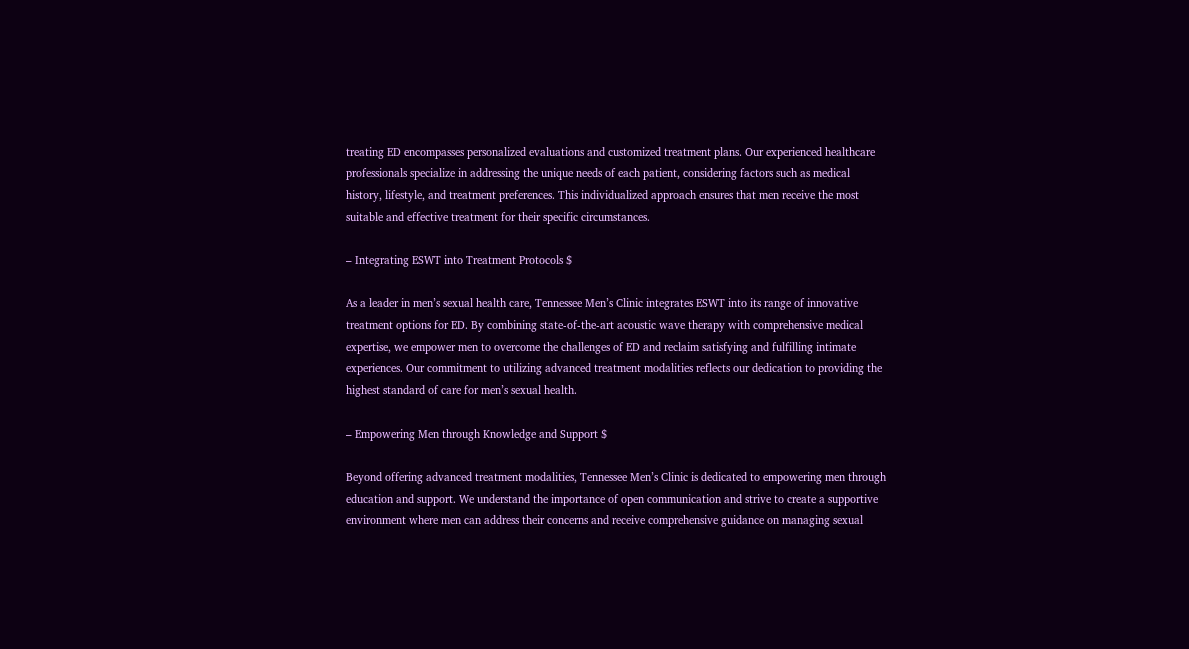treating ED encompasses personalized evaluations and customized treatment plans. Our experienced healthcare professionals specialize in addressing the unique needs of each patient, considering factors such as medical history, lifestyle, and treatment preferences. This individualized approach ensures that men receive the most suitable and effective treatment for their specific circumstances.

– Integrating ESWT into Treatment Protocols $

As a leader in men’s sexual health care, Tennessee Men’s Clinic integrates ESWT into its range of innovative treatment options for ED. By combining state-of-the-art acoustic wave therapy with comprehensive medical expertise, we empower men to overcome the challenges of ED and reclaim satisfying and fulfilling intimate experiences. Our commitment to utilizing advanced treatment modalities reflects our dedication to providing the highest standard of care for men’s sexual health.

– Empowering Men through Knowledge and Support $

Beyond offering advanced treatment modalities, Tennessee Men’s Clinic is dedicated to empowering men through education and support. We understand the importance of open communication and strive to create a supportive environment where men can address their concerns and receive comprehensive guidance on managing sexual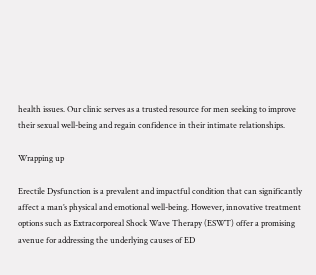health issues. Our clinic serves as a trusted resource for men seeking to improve their sexual well-being and regain confidence in their intimate relationships.

Wrapping up

Erectile Dysfunction is a prevalent and impactful condition that can significantly affect a man’s physical and emotional well-being. However, innovative treatment options such as Extracorporeal Shock Wave Therapy (ESWT) offer a promising avenue for addressing the underlying causes of ED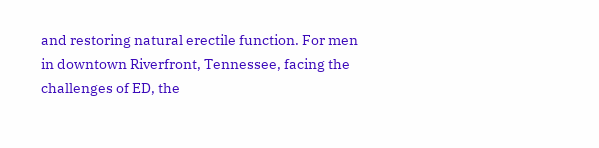and restoring natural erectile function. For men in downtown Riverfront, Tennessee, facing the challenges of ED, the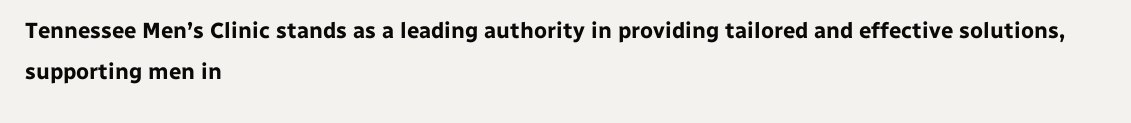Tennessee Men’s Clinic stands as a leading authority in providing tailored and effective solutions, supporting men in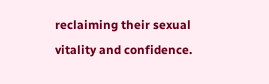reclaiming their sexual vitality and confidence.